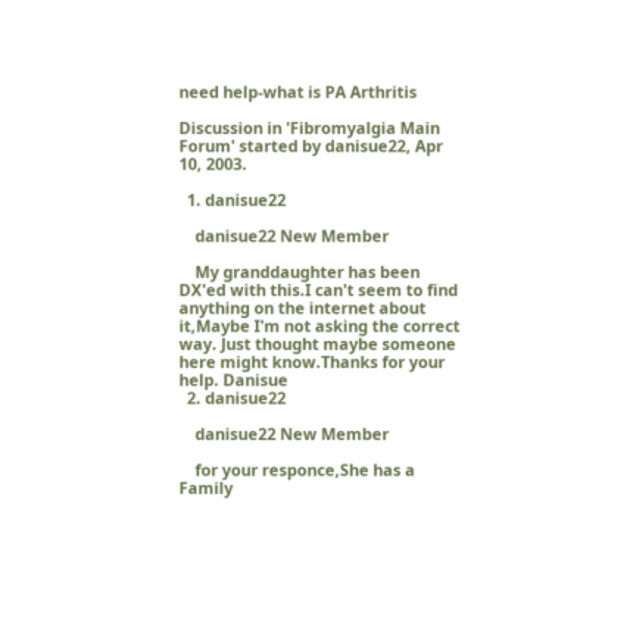need help-what is PA Arthritis

Discussion in 'Fibromyalgia Main Forum' started by danisue22, Apr 10, 2003.

  1. danisue22

    danisue22 New Member

    My granddaughter has been DX'ed with this.I can't seem to find anything on the internet about it,Maybe I'm not asking the correct way. Just thought maybe someone here might know.Thanks for your help. Danisue
  2. danisue22

    danisue22 New Member

    for your responce,She has a Family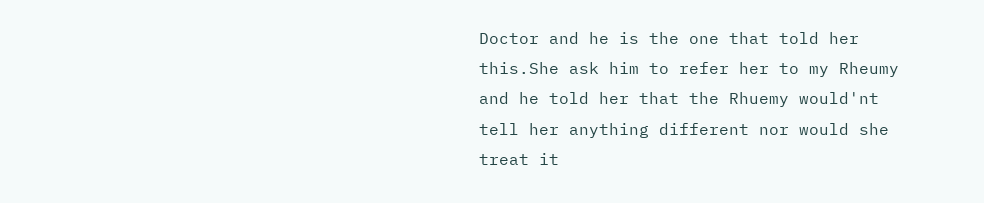Doctor and he is the one that told her this.She ask him to refer her to my Rheumy and he told her that the Rhuemy would'nt tell her anything different nor would she treat it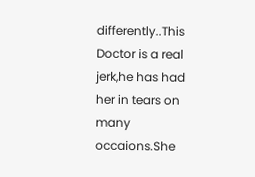differently..This Doctor is a real jerk,he has had her in tears on many occaions.She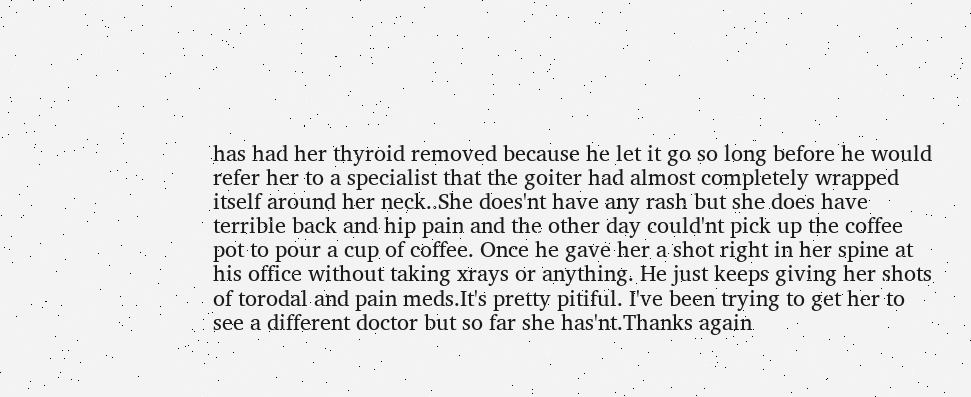has had her thyroid removed because he let it go so long before he would refer her to a specialist that the goiter had almost completely wrapped itself around her neck..She does'nt have any rash but she does have terrible back and hip pain and the other day could'nt pick up the coffee pot to pour a cup of coffee. Once he gave her a shot right in her spine at his office without taking xrays or anything. He just keeps giving her shots of torodal and pain meds.It's pretty pitiful. I've been trying to get her to see a different doctor but so far she has'nt.Thanks again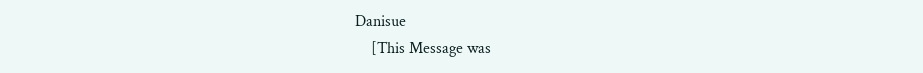Danisue
    [This Message was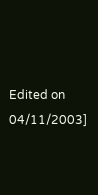Edited on 04/11/2003]